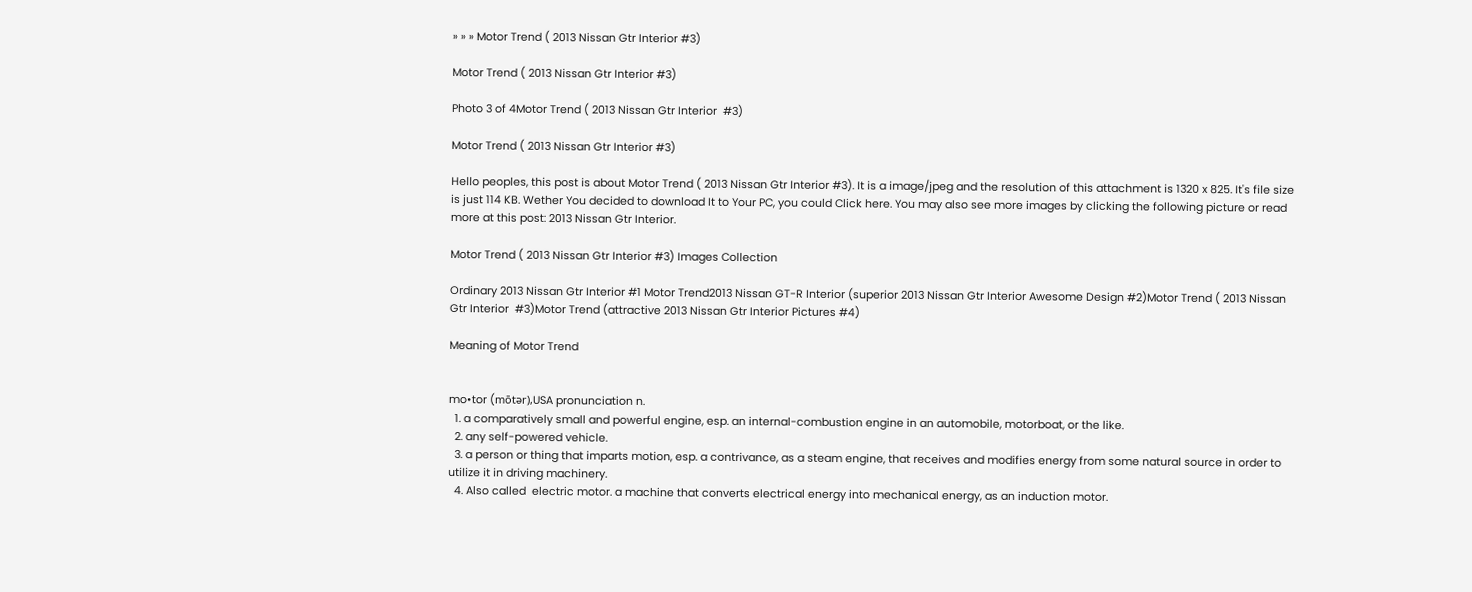» » » Motor Trend ( 2013 Nissan Gtr Interior #3)

Motor Trend ( 2013 Nissan Gtr Interior #3)

Photo 3 of 4Motor Trend ( 2013 Nissan Gtr Interior  #3)

Motor Trend ( 2013 Nissan Gtr Interior #3)

Hello peoples, this post is about Motor Trend ( 2013 Nissan Gtr Interior #3). It is a image/jpeg and the resolution of this attachment is 1320 x 825. It's file size is just 114 KB. Wether You decided to download It to Your PC, you could Click here. You may also see more images by clicking the following picture or read more at this post: 2013 Nissan Gtr Interior.

Motor Trend ( 2013 Nissan Gtr Interior #3) Images Collection

Ordinary 2013 Nissan Gtr Interior #1 Motor Trend2013 Nissan GT-R Interior (superior 2013 Nissan Gtr Interior Awesome Design #2)Motor Trend ( 2013 Nissan Gtr Interior  #3)Motor Trend (attractive 2013 Nissan Gtr Interior Pictures #4)

Meaning of Motor Trend


mo•tor (mōtər),USA pronunciation n.
  1. a comparatively small and powerful engine, esp. an internal-combustion engine in an automobile, motorboat, or the like.
  2. any self-powered vehicle.
  3. a person or thing that imparts motion, esp. a contrivance, as a steam engine, that receives and modifies energy from some natural source in order to utilize it in driving machinery.
  4. Also called  electric motor. a machine that converts electrical energy into mechanical energy, as an induction motor.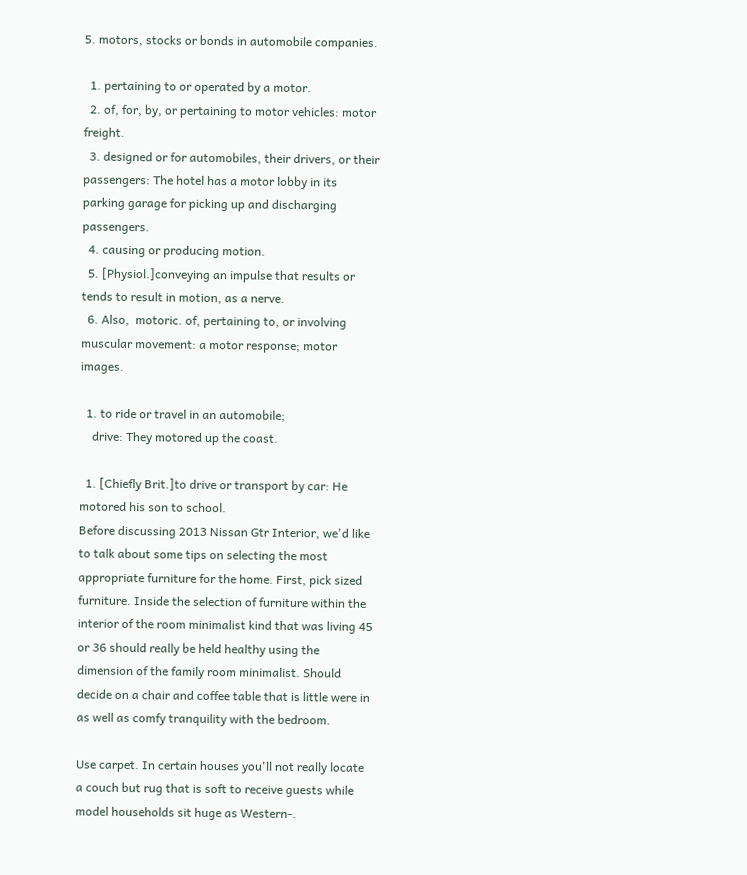5. motors, stocks or bonds in automobile companies.

  1. pertaining to or operated by a motor.
  2. of, for, by, or pertaining to motor vehicles: motor freight.
  3. designed or for automobiles, their drivers, or their passengers: The hotel has a motor lobby in its parking garage for picking up and discharging passengers.
  4. causing or producing motion.
  5. [Physiol.]conveying an impulse that results or tends to result in motion, as a nerve.
  6. Also,  motoric. of, pertaining to, or involving muscular movement: a motor response; motor images.

  1. to ride or travel in an automobile;
    drive: They motored up the coast.

  1. [Chiefly Brit.]to drive or transport by car: He motored his son to school.
Before discussing 2013 Nissan Gtr Interior, we'd like to talk about some tips on selecting the most appropriate furniture for the home. First, pick sized furniture. Inside the selection of furniture within the interior of the room minimalist kind that was living 45 or 36 should really be held healthy using the dimension of the family room minimalist. Should decide on a chair and coffee table that is little were in as well as comfy tranquility with the bedroom.

Use carpet. In certain houses you'll not really locate a couch but rug that is soft to receive guests while model households sit huge as Western-.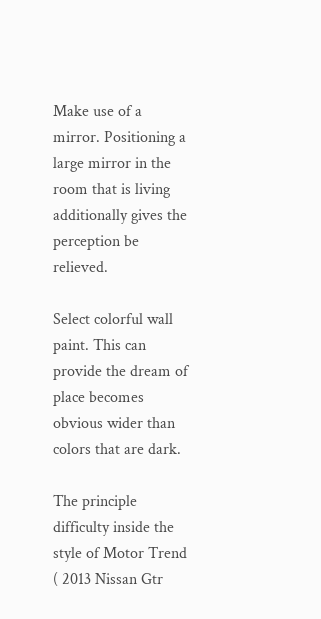Make use of a mirror. Positioning a large mirror in the room that is living additionally gives the perception be relieved.

Select colorful wall paint. This can provide the dream of place becomes obvious wider than colors that are dark.

The principle difficulty inside the style of Motor Trend ( 2013 Nissan Gtr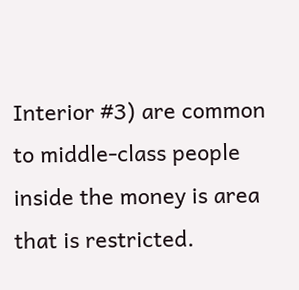Interior #3) are common to middle-class people inside the money is area that is restricted.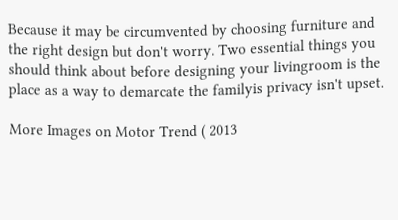Because it may be circumvented by choosing furniture and the right design but don't worry. Two essential things you should think about before designing your livingroom is the place as a way to demarcate the familyis privacy isn't upset.

More Images on Motor Trend ( 2013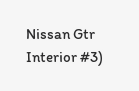Nissan Gtr Interior #3)